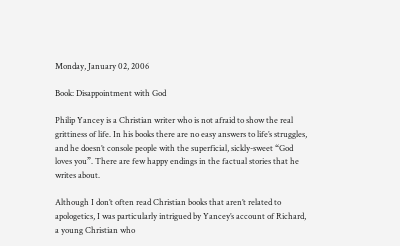Monday, January 02, 2006

Book: Disappointment with God

Philip Yancey is a Christian writer who is not afraid to show the real grittiness of life. In his books there are no easy answers to life’s struggles, and he doesn’t console people with the superficial, sickly-sweet “God loves you”. There are few happy endings in the factual stories that he writes about.

Although I don’t often read Christian books that aren’t related to apologetics, I was particularly intrigued by Yancey’s account of Richard, a young Christian who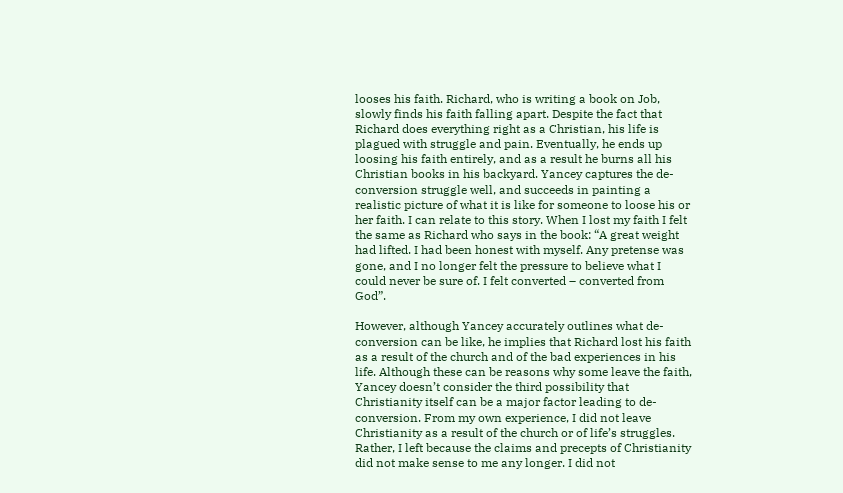looses his faith. Richard, who is writing a book on Job, slowly finds his faith falling apart. Despite the fact that Richard does everything right as a Christian, his life is plagued with struggle and pain. Eventually, he ends up loosing his faith entirely, and as a result he burns all his Christian books in his backyard. Yancey captures the de-conversion struggle well, and succeeds in painting a realistic picture of what it is like for someone to loose his or her faith. I can relate to this story. When I lost my faith I felt the same as Richard who says in the book: “A great weight had lifted. I had been honest with myself. Any pretense was gone, and I no longer felt the pressure to believe what I could never be sure of. I felt converted – converted from God”.

However, although Yancey accurately outlines what de-conversion can be like, he implies that Richard lost his faith as a result of the church and of the bad experiences in his life. Although these can be reasons why some leave the faith, Yancey doesn’t consider the third possibility that Christianity itself can be a major factor leading to de-conversion. From my own experience, I did not leave Christianity as a result of the church or of life’s struggles. Rather, I left because the claims and precepts of Christianity did not make sense to me any longer. I did not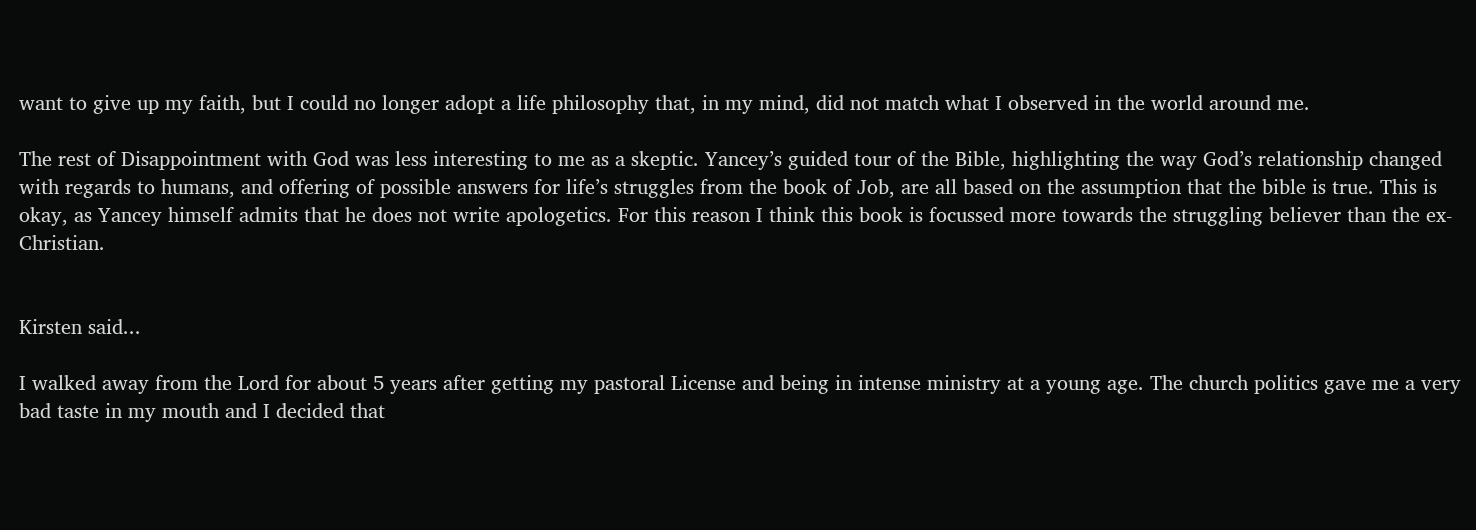want to give up my faith, but I could no longer adopt a life philosophy that, in my mind, did not match what I observed in the world around me.

The rest of Disappointment with God was less interesting to me as a skeptic. Yancey’s guided tour of the Bible, highlighting the way God’s relationship changed with regards to humans, and offering of possible answers for life’s struggles from the book of Job, are all based on the assumption that the bible is true. This is okay, as Yancey himself admits that he does not write apologetics. For this reason I think this book is focussed more towards the struggling believer than the ex-Christian.


Kirsten said...

I walked away from the Lord for about 5 years after getting my pastoral License and being in intense ministry at a young age. The church politics gave me a very bad taste in my mouth and I decided that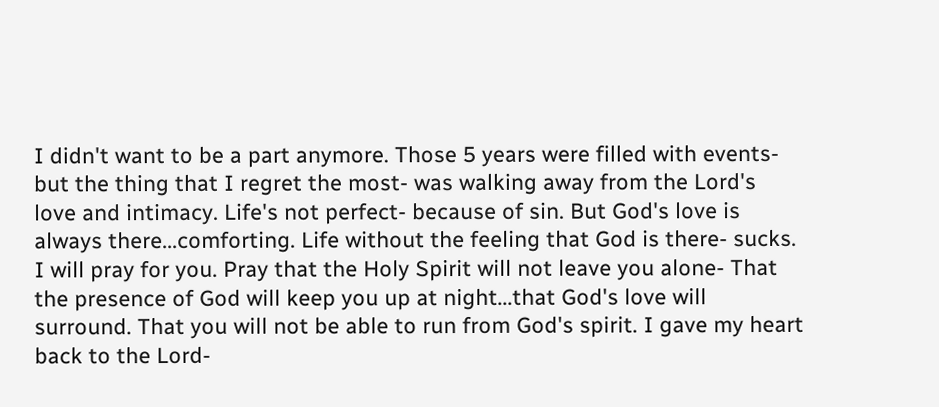I didn't want to be a part anymore. Those 5 years were filled with events- but the thing that I regret the most- was walking away from the Lord's love and intimacy. Life's not perfect- because of sin. But God's love is always there...comforting. Life without the feeling that God is there- sucks. I will pray for you. Pray that the Holy Spirit will not leave you alone- That the presence of God will keep you up at night...that God's love will surround. That you will not be able to run from God's spirit. I gave my heart back to the Lord-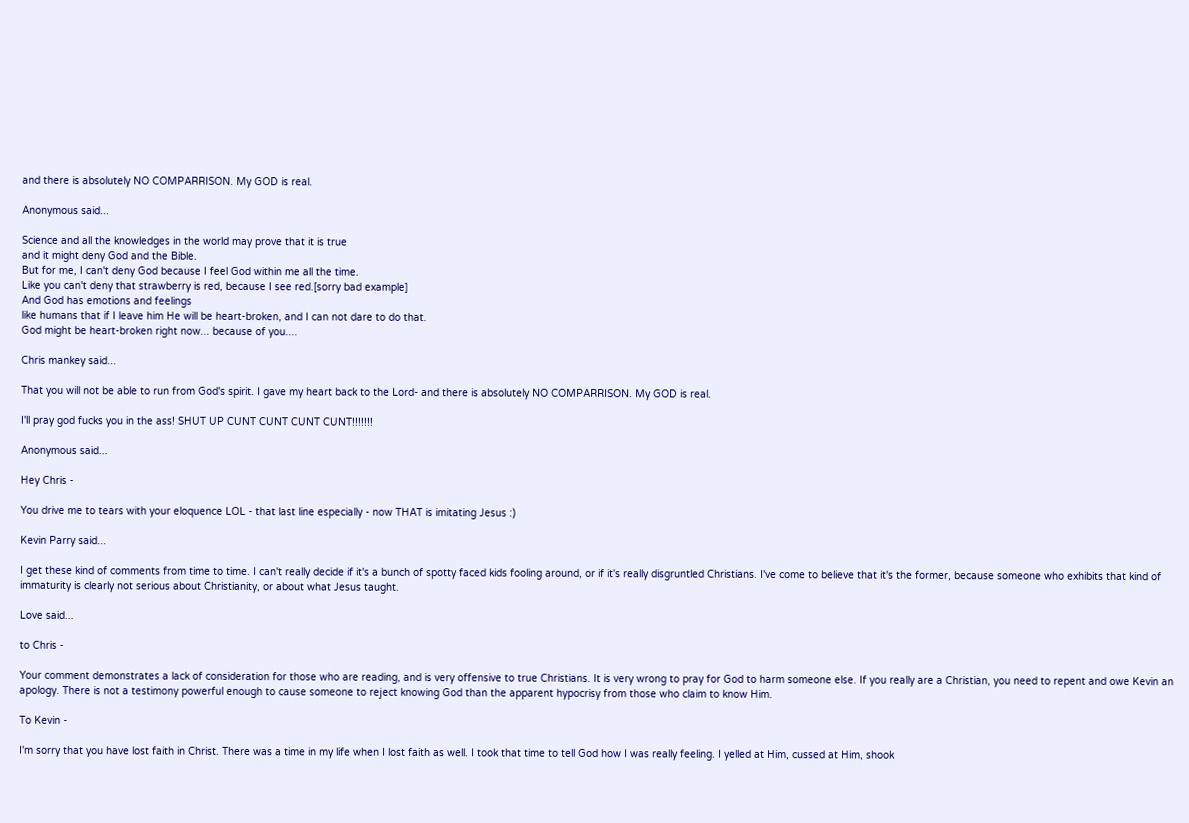and there is absolutely NO COMPARRISON. My GOD is real.

Anonymous said...

Science and all the knowledges in the world may prove that it is true
and it might deny God and the Bible.
But for me, I can't deny God because I feel God within me all the time.
Like you can't deny that strawberry is red, because I see red.[sorry bad example]
And God has emotions and feelings
like humans that if I leave him He will be heart-broken, and I can not dare to do that.
God might be heart-broken right now... because of you....

Chris mankey said...

That you will not be able to run from God's spirit. I gave my heart back to the Lord- and there is absolutely NO COMPARRISON. My GOD is real.

I'll pray god fucks you in the ass! SHUT UP CUNT CUNT CUNT CUNT!!!!!!!

Anonymous said...

Hey Chris -

You drive me to tears with your eloquence LOL - that last line especially - now THAT is imitating Jesus :)

Kevin Parry said...

I get these kind of comments from time to time. I can't really decide if it's a bunch of spotty faced kids fooling around, or if it's really disgruntled Christians. I've come to believe that it's the former, because someone who exhibits that kind of immaturity is clearly not serious about Christianity, or about what Jesus taught.

Love said...

to Chris -

Your comment demonstrates a lack of consideration for those who are reading, and is very offensive to true Christians. It is very wrong to pray for God to harm someone else. If you really are a Christian, you need to repent and owe Kevin an apology. There is not a testimony powerful enough to cause someone to reject knowing God than the apparent hypocrisy from those who claim to know Him.

To Kevin -

I'm sorry that you have lost faith in Christ. There was a time in my life when I lost faith as well. I took that time to tell God how I was really feeling. I yelled at Him, cussed at Him, shook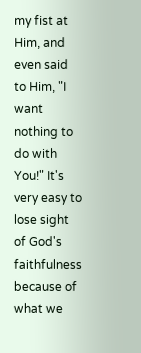my fist at Him, and even said to Him, "I want nothing to do with You!" It's very easy to lose sight of God's faithfulness because of what we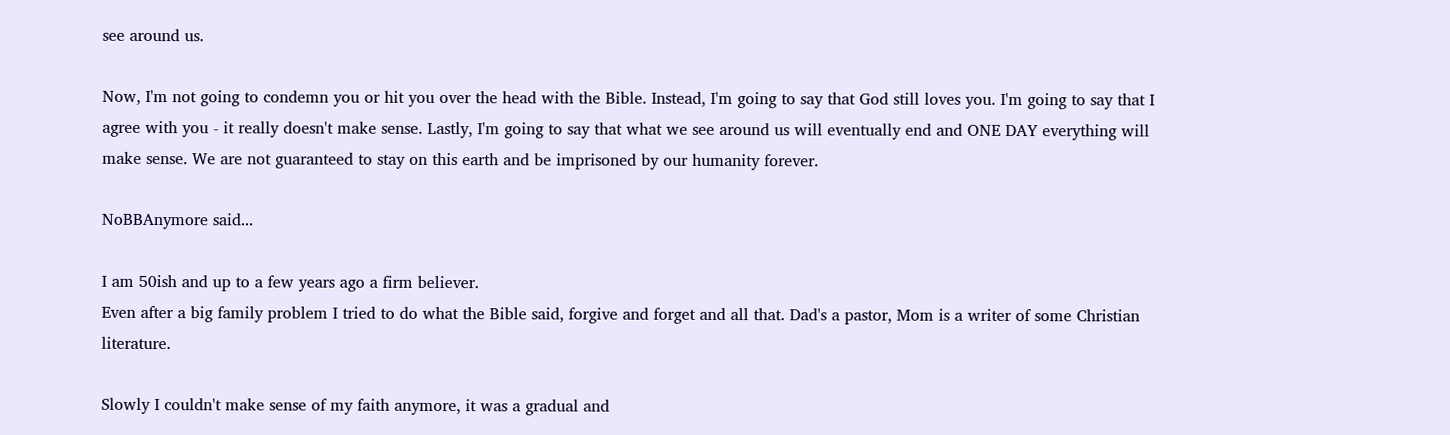see around us.

Now, I'm not going to condemn you or hit you over the head with the Bible. Instead, I'm going to say that God still loves you. I'm going to say that I agree with you - it really doesn't make sense. Lastly, I'm going to say that what we see around us will eventually end and ONE DAY everything will make sense. We are not guaranteed to stay on this earth and be imprisoned by our humanity forever.

NoBBAnymore said...

I am 50ish and up to a few years ago a firm believer.
Even after a big family problem I tried to do what the Bible said, forgive and forget and all that. Dad's a pastor, Mom is a writer of some Christian literature.

Slowly I couldn't make sense of my faith anymore, it was a gradual and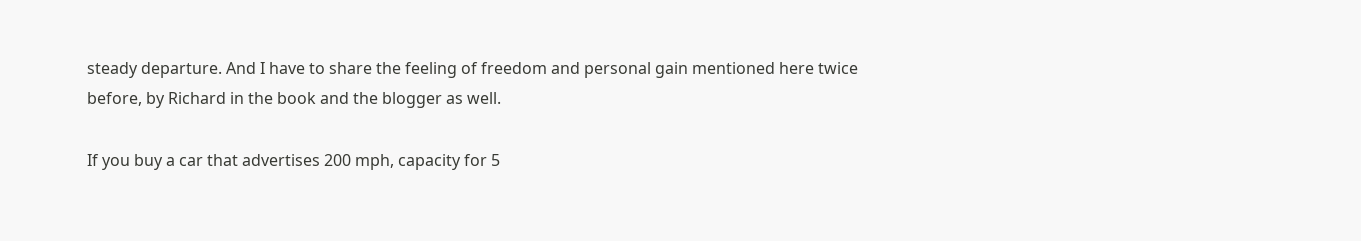steady departure. And I have to share the feeling of freedom and personal gain mentioned here twice before, by Richard in the book and the blogger as well.

If you buy a car that advertises 200 mph, capacity for 5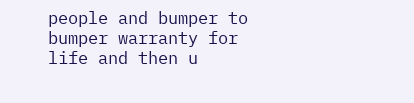people and bumper to bumper warranty for life and then u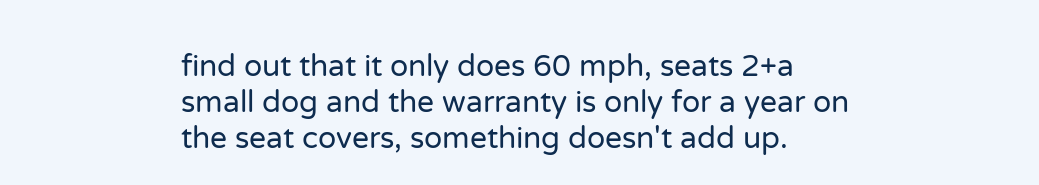find out that it only does 60 mph, seats 2+a small dog and the warranty is only for a year on the seat covers, something doesn't add up.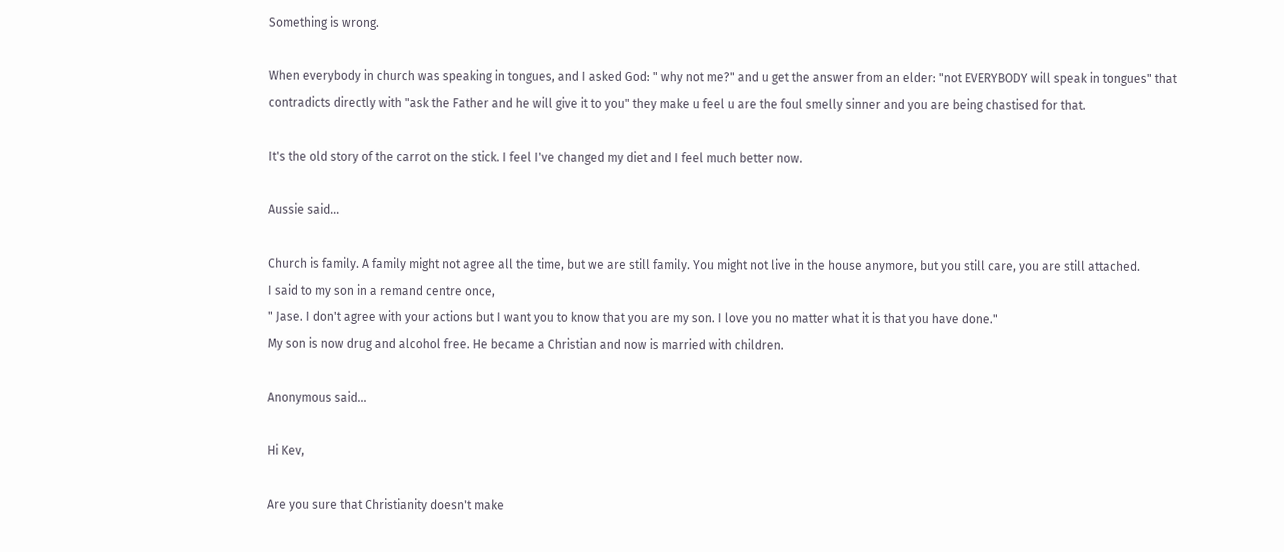Something is wrong.

When everybody in church was speaking in tongues, and I asked God: " why not me?" and u get the answer from an elder: "not EVERYBODY will speak in tongues" that contradicts directly with "ask the Father and he will give it to you" they make u feel u are the foul smelly sinner and you are being chastised for that.

It's the old story of the carrot on the stick. I feel I've changed my diet and I feel much better now.

Aussie said...

Church is family. A family might not agree all the time, but we are still family. You might not live in the house anymore, but you still care, you are still attached.
I said to my son in a remand centre once,
" Jase. I don't agree with your actions but I want you to know that you are my son. I love you no matter what it is that you have done."
My son is now drug and alcohol free. He became a Christian and now is married with children.

Anonymous said...

Hi Kev,

Are you sure that Christianity doesn't make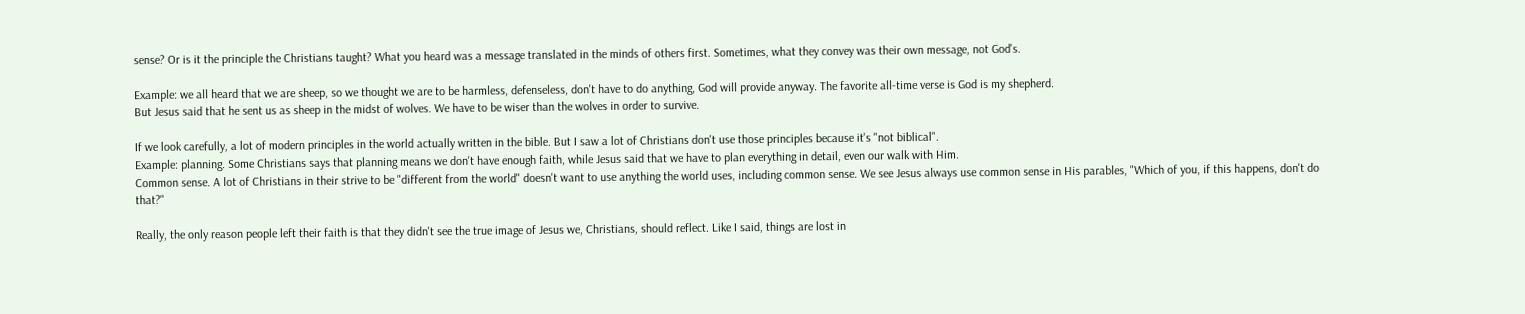sense? Or is it the principle the Christians taught? What you heard was a message translated in the minds of others first. Sometimes, what they convey was their own message, not God's.

Example: we all heard that we are sheep, so we thought we are to be harmless, defenseless, don't have to do anything, God will provide anyway. The favorite all-time verse is God is my shepherd.
But Jesus said that he sent us as sheep in the midst of wolves. We have to be wiser than the wolves in order to survive.

If we look carefully, a lot of modern principles in the world actually written in the bible. But I saw a lot of Christians don't use those principles because it's "not biblical".
Example: planning. Some Christians says that planning means we don't have enough faith, while Jesus said that we have to plan everything in detail, even our walk with Him.
Common sense. A lot of Christians in their strive to be "different from the world" doesn't want to use anything the world uses, including common sense. We see Jesus always use common sense in His parables, "Which of you, if this happens, don't do that?"

Really, the only reason people left their faith is that they didn't see the true image of Jesus we, Christians, should reflect. Like I said, things are lost in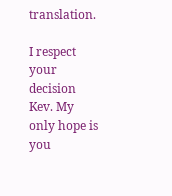translation.

I respect your decision Kev. My only hope is you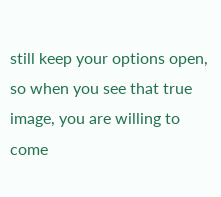still keep your options open, so when you see that true image, you are willing to come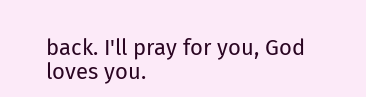back. I'll pray for you, God loves you.